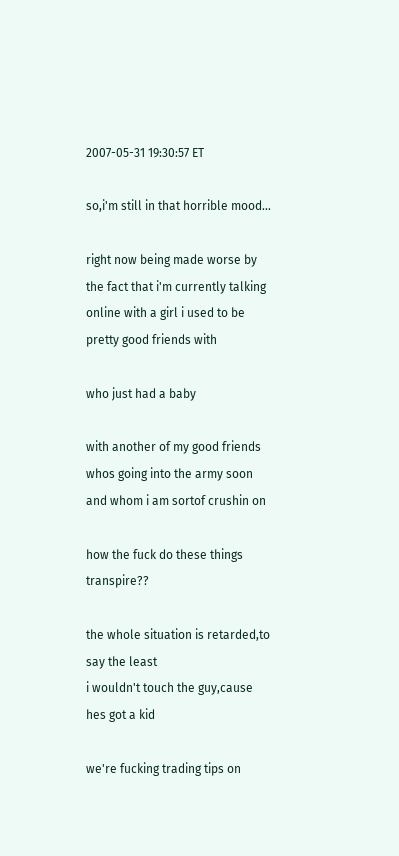2007-05-31 19:30:57 ET

so,i'm still in that horrible mood...

right now being made worse by the fact that i'm currently talking online with a girl i used to be pretty good friends with

who just had a baby

with another of my good friends
whos going into the army soon
and whom i am sortof crushin on

how the fuck do these things transpire??

the whole situation is retarded,to say the least
i wouldn't touch the guy,cause hes got a kid

we're fucking trading tips on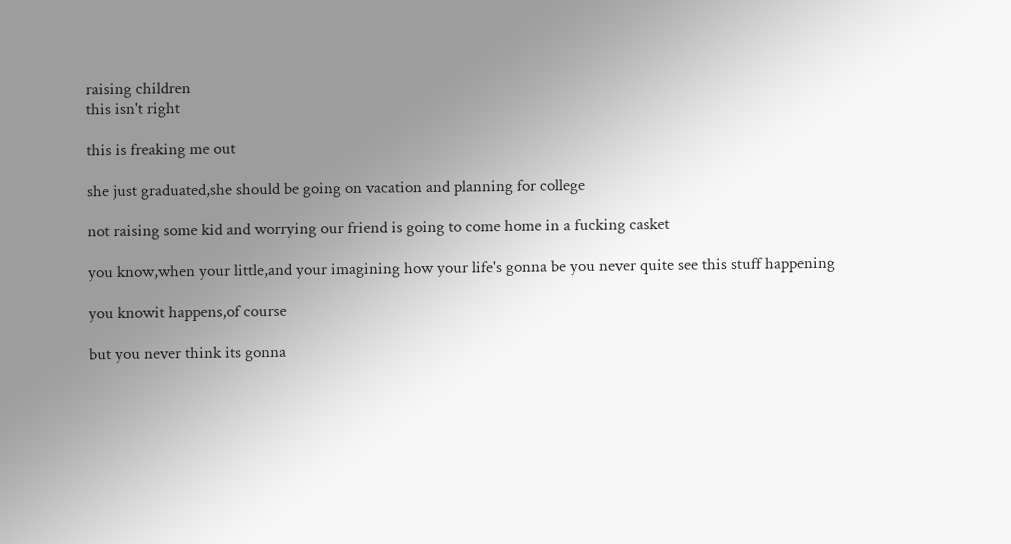raising children
this isn't right

this is freaking me out

she just graduated,she should be going on vacation and planning for college

not raising some kid and worrying our friend is going to come home in a fucking casket

you know,when your little,and your imagining how your life's gonna be you never quite see this stuff happening

you knowit happens,of course

but you never think its gonna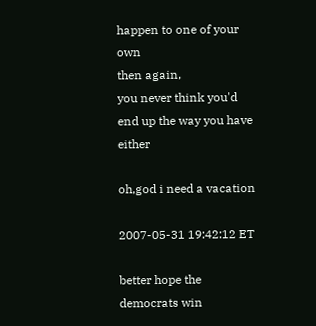happen to one of your own
then again,
you never think you'd end up the way you have either

oh,god i need a vacation

2007-05-31 19:42:12 ET

better hope the democrats win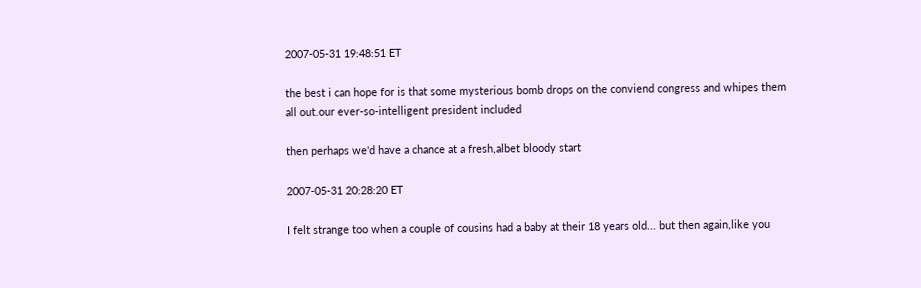2007-05-31 19:48:51 ET

the best i can hope for is that some mysterious bomb drops on the conviend congress and whipes them all out.our ever-so-intelligent president included

then perhaps we'd have a chance at a fresh,albet bloody start

2007-05-31 20:28:20 ET

I felt strange too when a couple of cousins had a baby at their 18 years old... but then again,like you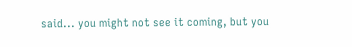said... you might not see it coming, but you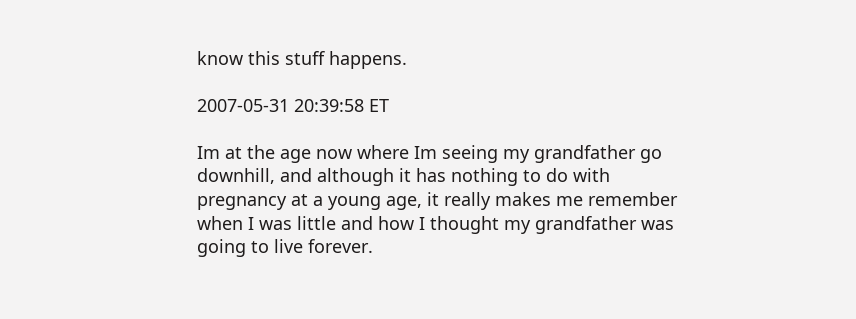know this stuff happens.

2007-05-31 20:39:58 ET

Im at the age now where Im seeing my grandfather go downhill, and although it has nothing to do with pregnancy at a young age, it really makes me remember when I was little and how I thought my grandfather was going to live forever.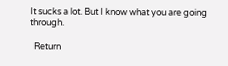It sucks a lot. But I know what you are going through.

  Return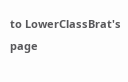to LowerClassBrat's page